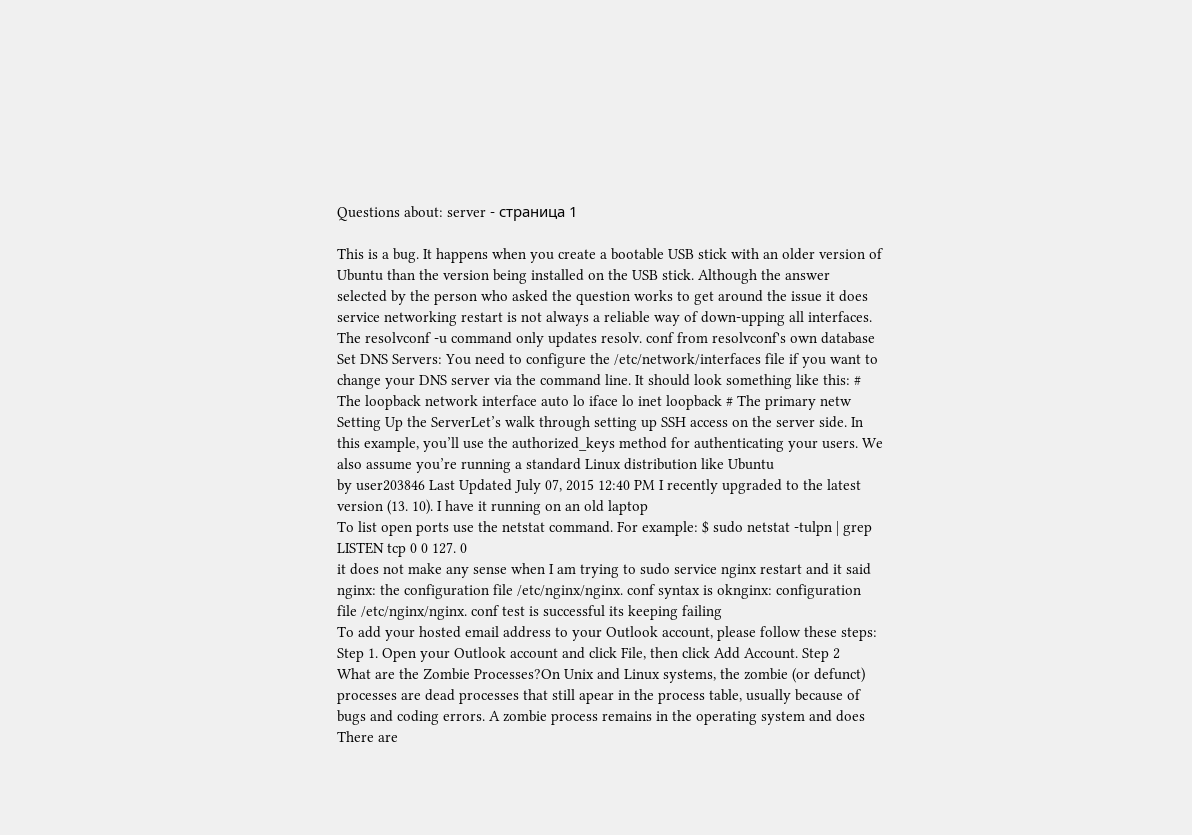Questions about: server - страница 1

This is a bug. It happens when you create a bootable USB stick with an older version of Ubuntu than the version being installed on the USB stick. Although the answer selected by the person who asked the question works to get around the issue it does
service networking restart is not always a reliable way of down-upping all interfaces. The resolvconf -u command only updates resolv. conf from resolvconf's own database
Set DNS Servers: You need to configure the /etc/network/interfaces file if you want to change your DNS server via the command line. It should look something like this: # The loopback network interface auto lo iface lo inet loopback # The primary netw
Setting Up the ServerLet’s walk through setting up SSH access on the server side. In this example, you’ll use the authorized_keys method for authenticating your users. We also assume you’re running a standard Linux distribution like Ubuntu
by user203846 Last Updated July 07, 2015 12:40 PM I recently upgraded to the latest version (13. 10). I have it running on an old laptop
To list open ports use the netstat command. For example: $ sudo netstat -tulpn | grep LISTEN tcp 0 0 127. 0
it does not make any sense when I am trying to sudo service nginx restart and it said nginx: the configuration file /etc/nginx/nginx. conf syntax is oknginx: configuration file /etc/nginx/nginx. conf test is successful its keeping failing
To add your hosted email address to your Outlook account, please follow these steps: Step 1. Open your Outlook account and click File, then click Add Account. Step 2
What are the Zombie Processes?On Unix and Linux systems, the zombie (or defunct) processes are dead processes that still apear in the process table, usually because of bugs and coding errors. A zombie process remains in the operating system and does
There are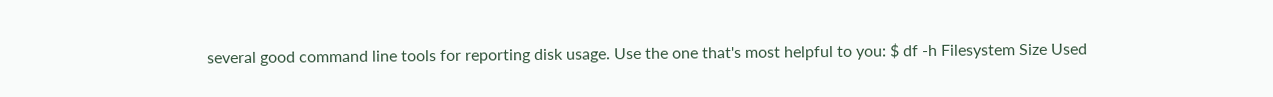several good command line tools for reporting disk usage. Use the one that's most helpful to you: $ df -h Filesystem Size Used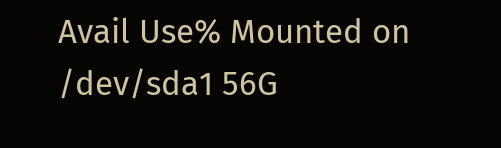Avail Use% Mounted on /dev/sda1 56G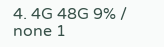4. 4G 48G 9% / none 1